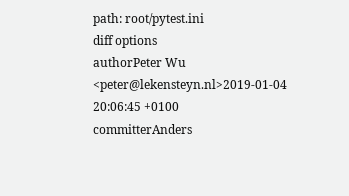path: root/pytest.ini
diff options
authorPeter Wu <peter@lekensteyn.nl>2019-01-04 20:06:45 +0100
committerAnders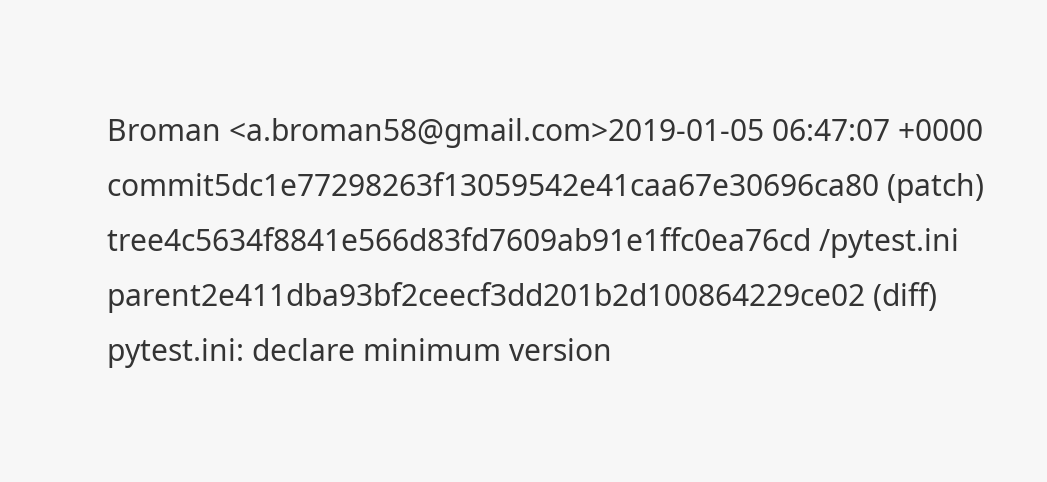Broman <a.broman58@gmail.com>2019-01-05 06:47:07 +0000
commit5dc1e77298263f13059542e41caa67e30696ca80 (patch)
tree4c5634f8841e566d83fd7609ab91e1ffc0ea76cd /pytest.ini
parent2e411dba93bf2ceecf3dd201b2d100864229ce02 (diff)
pytest.ini: declare minimum version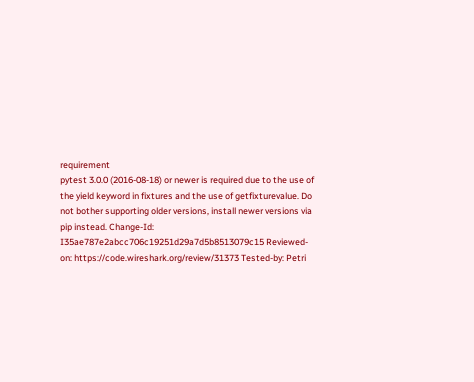requirement
pytest 3.0.0 (2016-08-18) or newer is required due to the use of the yield keyword in fixtures and the use of getfixturevalue. Do not bother supporting older versions, install newer versions via pip instead. Change-Id: I35ae787e2abcc706c19251d29a7d5b8513079c15 Reviewed-on: https://code.wireshark.org/review/31373 Tested-by: Petri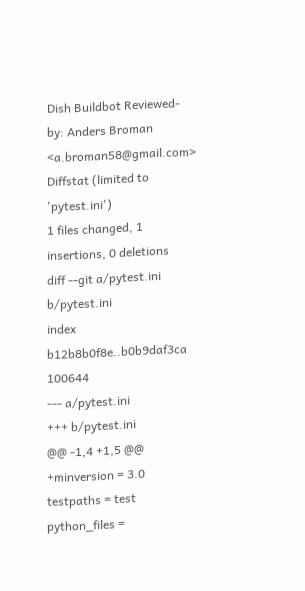Dish Buildbot Reviewed-by: Anders Broman <a.broman58@gmail.com>
Diffstat (limited to 'pytest.ini')
1 files changed, 1 insertions, 0 deletions
diff --git a/pytest.ini b/pytest.ini
index b12b8b0f8e..b0b9daf3ca 100644
--- a/pytest.ini
+++ b/pytest.ini
@@ -1,4 +1,5 @@
+minversion = 3.0
testpaths = test
python_files =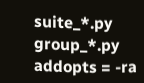suite_*.py group_*.py
addopts = -ra